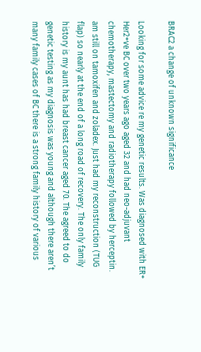BRAC2 a change of unknown significance

Looking for some advice re my genetic results. Was diagnosed with ER+ Her2+ve BC over two years ago aged 32 and had neo-adjuvant chemotherapy, mastectomy and radiotherapy followed by herceptin. am still on tamoxifen and zoladex. Just had my reconstruction (TUG flap) so nearly at the end of a long road of recovery. The only family history is my aunt has had breast cancer aged 70. The agreed to do genetic testing as my diagnosis was young and although there aren’t many family cases of BC there is a strong family history of various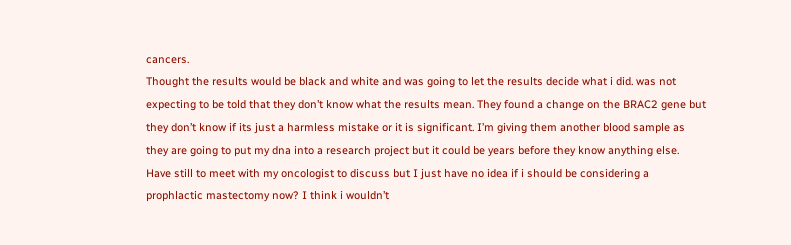cancers.
Thought the results would be black and white and was going to let the results decide what i did. was not expecting to be told that they don’t know what the results mean. They found a change on the BRAC2 gene but they don’t know if its just a harmless mistake or it is significant. I’m giving them another blood sample as they are going to put my dna into a research project but it could be years before they know anything else. Have still to meet with my oncologist to discuss but I just have no idea if i should be considering a prophlactic mastectomy now? I think i wouldn’t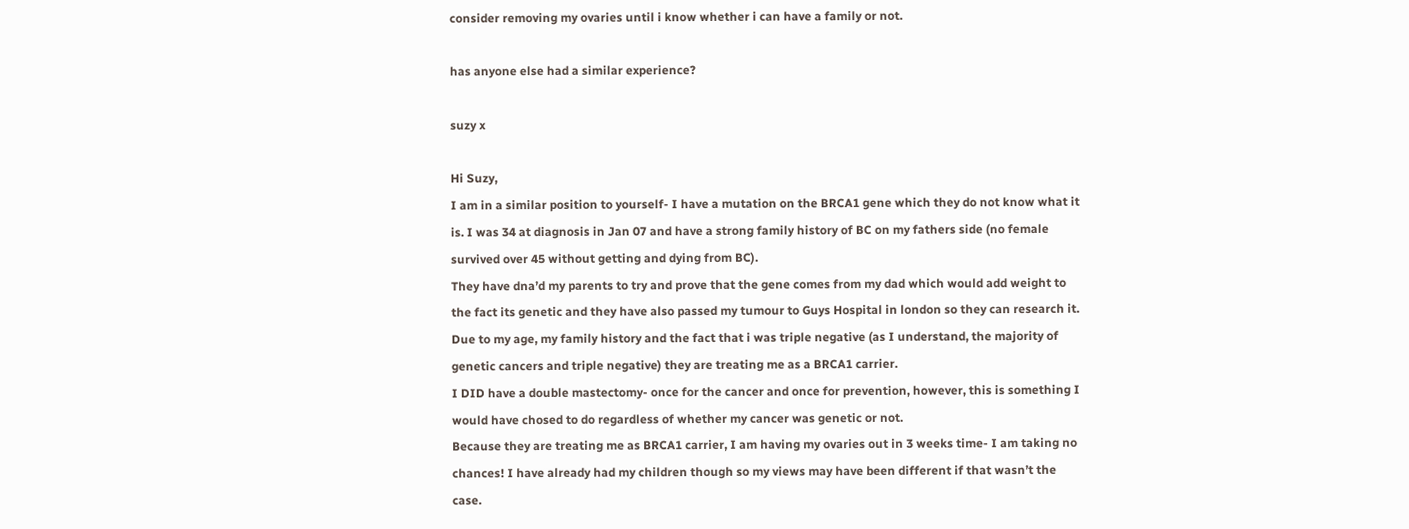consider removing my ovaries until i know whether i can have a family or not.

has anyone else had a similar experience?

suzy x

Hi Suzy,
I am in a similar position to yourself- I have a mutation on the BRCA1 gene which they do not know what it is. I was 34 at diagnosis in Jan 07 and have a strong family history of BC on my fathers side (no female survived over 45 without getting and dying from BC).
They have dna’d my parents to try and prove that the gene comes from my dad which would add weight to the fact its genetic and they have also passed my tumour to Guys Hospital in london so they can research it.
Due to my age, my family history and the fact that i was triple negative (as I understand, the majority of genetic cancers and triple negative) they are treating me as a BRCA1 carrier.
I DID have a double mastectomy- once for the cancer and once for prevention, however, this is something I would have chosed to do regardless of whether my cancer was genetic or not.
Because they are treating me as BRCA1 carrier, I am having my ovaries out in 3 weeks time- I am taking no chances! I have already had my children though so my views may have been different if that wasn’t the case.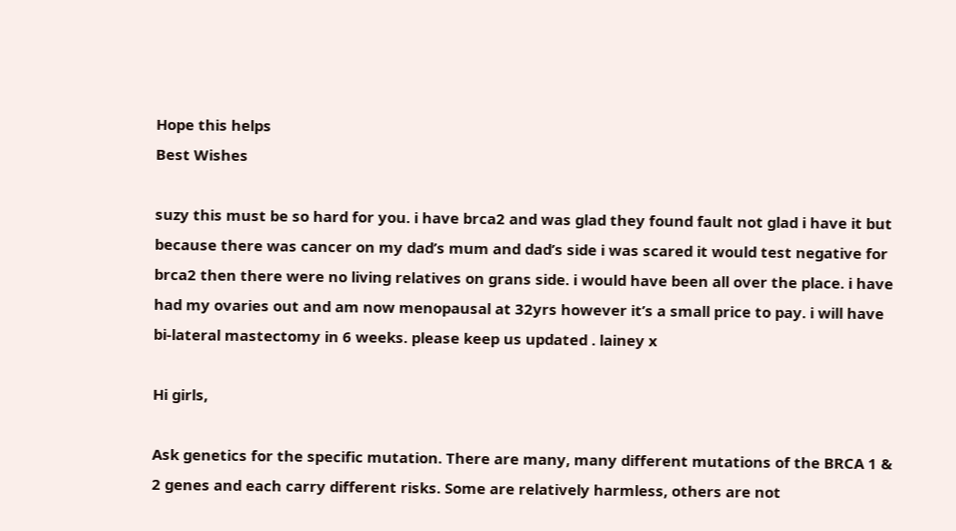Hope this helps
Best Wishes

suzy this must be so hard for you. i have brca2 and was glad they found fault not glad i have it but because there was cancer on my dad’s mum and dad’s side i was scared it would test negative for brca2 then there were no living relatives on grans side. i would have been all over the place. i have had my ovaries out and am now menopausal at 32yrs however it’s a small price to pay. i will have bi-lateral mastectomy in 6 weeks. please keep us updated . lainey x

Hi girls,

Ask genetics for the specific mutation. There are many, many different mutations of the BRCA 1 & 2 genes and each carry different risks. Some are relatively harmless, others are not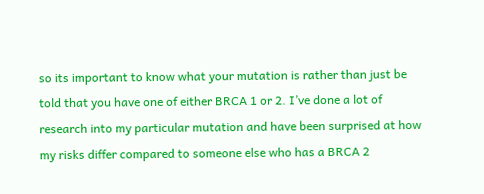so its important to know what your mutation is rather than just be told that you have one of either BRCA 1 or 2. I’ve done a lot of research into my particular mutation and have been surprised at how my risks differ compared to someone else who has a BRCA 2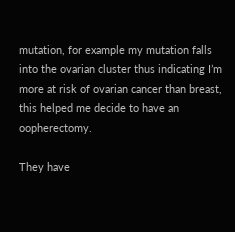mutation, for example my mutation falls into the ovarian cluster thus indicating I’m more at risk of ovarian cancer than breast, this helped me decide to have an oopherectomy.

They have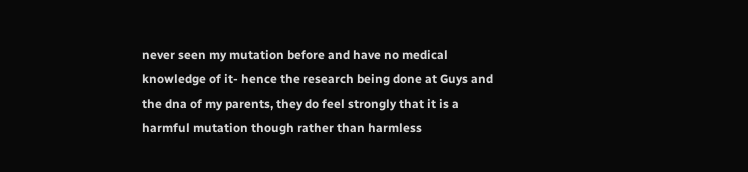never seen my mutation before and have no medical knowledge of it- hence the research being done at Guys and the dna of my parents, they do feel strongly that it is a harmful mutation though rather than harmless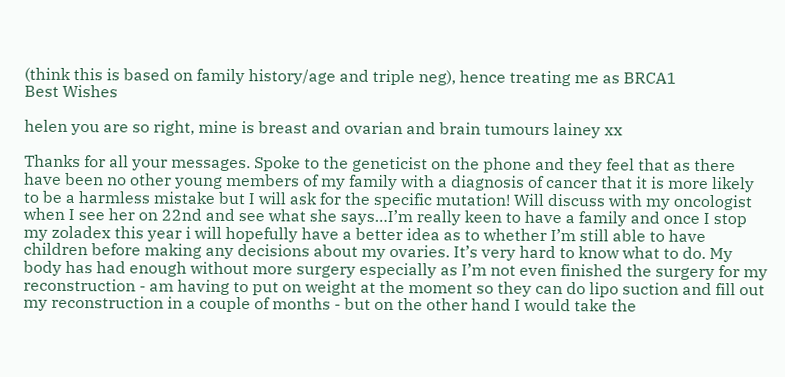(think this is based on family history/age and triple neg), hence treating me as BRCA1
Best Wishes

helen you are so right, mine is breast and ovarian and brain tumours lainey xx

Thanks for all your messages. Spoke to the geneticist on the phone and they feel that as there have been no other young members of my family with a diagnosis of cancer that it is more likely to be a harmless mistake but I will ask for the specific mutation! Will discuss with my oncologist when I see her on 22nd and see what she says…I’m really keen to have a family and once I stop my zoladex this year i will hopefully have a better idea as to whether I’m still able to have children before making any decisions about my ovaries. It’s very hard to know what to do. My body has had enough without more surgery especially as I’m not even finished the surgery for my reconstruction - am having to put on weight at the moment so they can do lipo suction and fill out my reconstruction in a couple of months - but on the other hand I would take the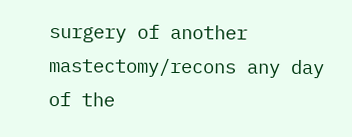surgery of another mastectomy/recons any day of the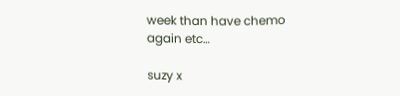week than have chemo again etc…

suzy x